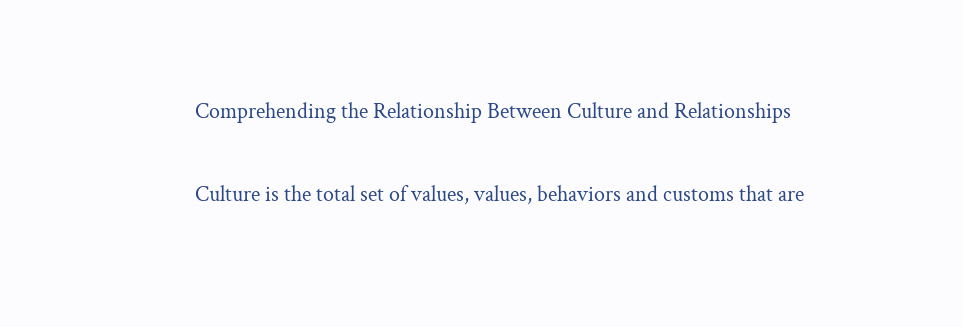Comprehending the Relationship Between Culture and Relationships

Culture is the total set of values, values, behaviors and customs that are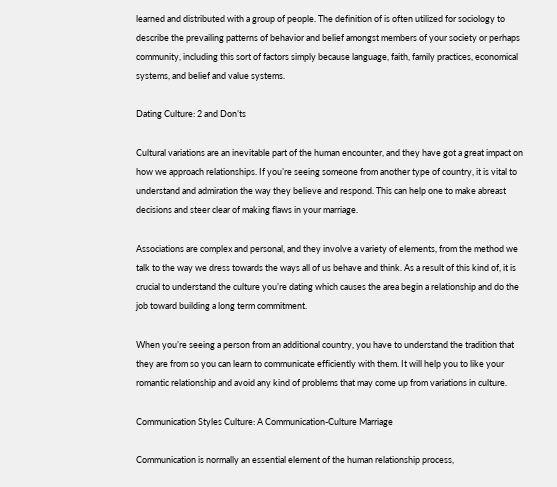learned and distributed with a group of people. The definition of is often utilized for sociology to describe the prevailing patterns of behavior and belief amongst members of your society or perhaps community, including this sort of factors simply because language, faith, family practices, economical systems, and belief and value systems.

Dating Culture: 2 and Don’ts

Cultural variations are an inevitable part of the human encounter, and they have got a great impact on how we approach relationships. If you’re seeing someone from another type of country, it is vital to understand and admiration the way they believe and respond. This can help one to make abreast decisions and steer clear of making flaws in your marriage.

Associations are complex and personal, and they involve a variety of elements, from the method we talk to the way we dress towards the ways all of us behave and think. As a result of this kind of, it is crucial to understand the culture you’re dating which causes the area begin a relationship and do the job toward building a long term commitment.

When you’re seeing a person from an additional country, you have to understand the tradition that they are from so you can learn to communicate efficiently with them. It will help you to like your romantic relationship and avoid any kind of problems that may come up from variations in culture.

Communication Styles Culture: A Communication-Culture Marriage

Communication is normally an essential element of the human relationship process,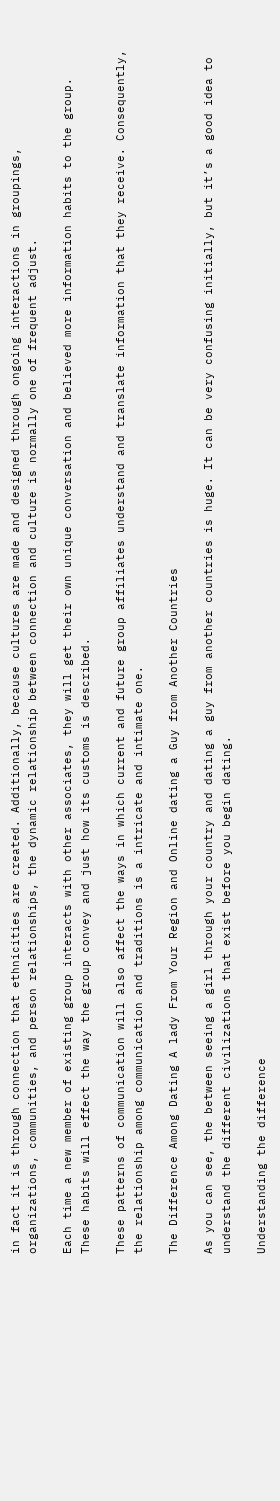in fact it is through connection that ethnicities are created. Additionally, because cultures are made and designed through ongoing interactions in groupings, organizations, communities, and person relationships, the dynamic relationship between connection and culture is normally one of frequent adjust.

Each time a new member of existing group interacts with other associates, they will get their own unique conversation and believed more information habits to the group. These habits will effect the way the group convey and just how its customs is described.

These patterns of communication will also affect the ways in which current and future group affiliates understand and translate information that they receive. Consequently, the relationship among communication and traditions is a intricate and intimate one.

The Difference Among Dating A lady From Your Region and Online dating a Guy from Another Countries

As you can see, the between seeing a girl through your country and dating a guy from another countries is huge. It can be very confusing initially, but it’s a good idea to understand the different civilizations that exist before you begin dating.

Understanding the difference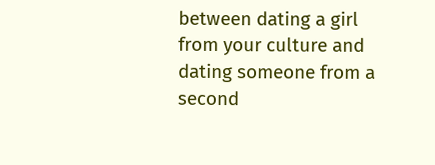between dating a girl from your culture and dating someone from a second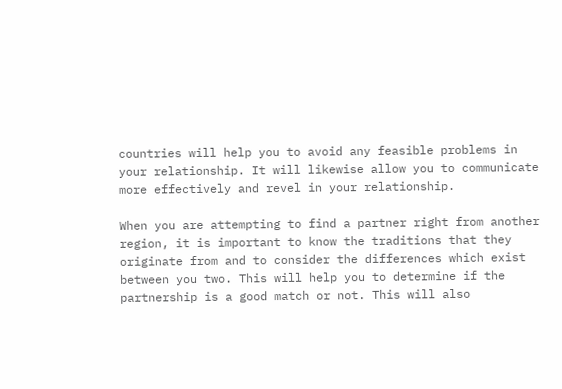countries will help you to avoid any feasible problems in your relationship. It will likewise allow you to communicate more effectively and revel in your relationship.

When you are attempting to find a partner right from another region, it is important to know the traditions that they originate from and to consider the differences which exist between you two. This will help you to determine if the partnership is a good match or not. This will also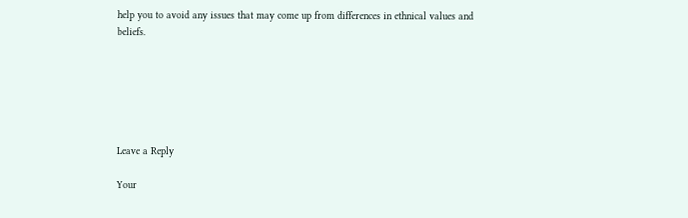help you to avoid any issues that may come up from differences in ethnical values and beliefs.






Leave a Reply

Your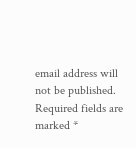email address will not be published. Required fields are marked *